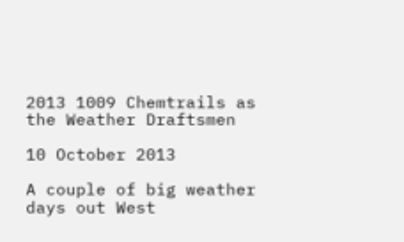2013 1009 Chemtrails as the Weather Draftsmen

10 October 2013

A couple of big weather days out West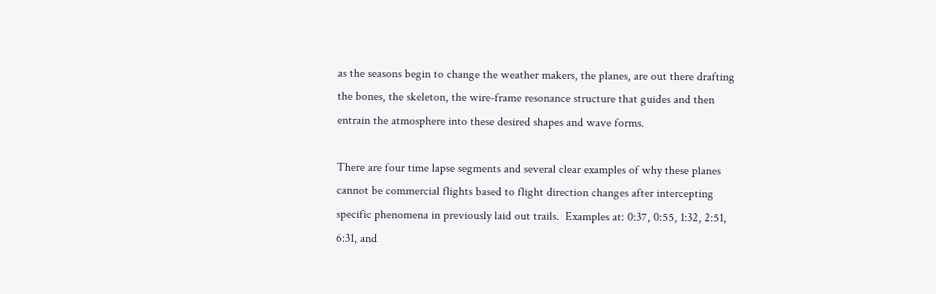as the seasons begin to change the weather makers, the planes, are out there drafting the bones, the skeleton, the wire-frame resonance structure that guides and then entrain the atmosphere into these desired shapes and wave forms.

There are four time lapse segments and several clear examples of why these planes cannot be commercial flights based to flight direction changes after intercepting specific phenomena in previously laid out trails.  Examples at: 0:37, 0:55, 1:32, 2:51, 6:31, and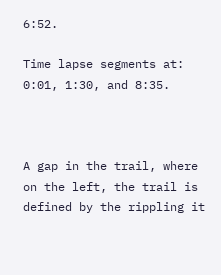6:52.

Time lapse segments at: 0:01, 1:30, and 8:35.



A gap in the trail, where on the left, the trail is defined by the rippling it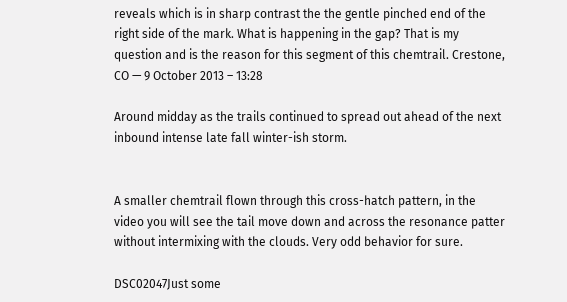reveals which is in sharp contrast the the gentle pinched end of the right side of the mark. What is happening in the gap? That is my question and is the reason for this segment of this chemtrail. Crestone, CO — 9 October 2013 – 13:28

Around midday as the trails continued to spread out ahead of the next inbound intense late fall winter-ish storm.


A smaller chemtrail flown through this cross-hatch pattern, in the video you will see the tail move down and across the resonance patter without intermixing with the clouds. Very odd behavior for sure.

DSC02047Just some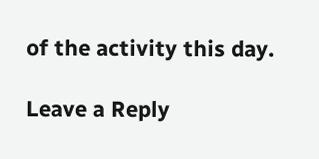of the activity this day.

Leave a Reply